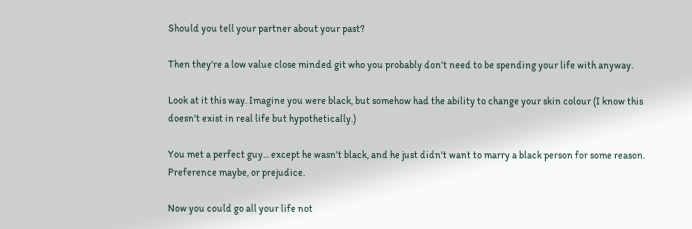Should you tell your partner about your past?

Then they're a low value close minded git who you probably don't need to be spending your life with anyway.

Look at it this way. Imagine you were black, but somehow had the ability to change your skin colour (I know this doesn't exist in real life but hypothetically.)

You met a perfect guy... except he wasn't black, and he just didn't want to marry a black person for some reason. Preference maybe, or prejudice.

Now you could go all your life not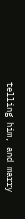telling him, and marry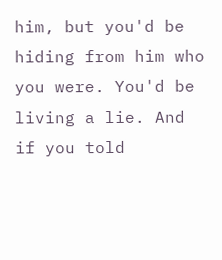him, but you'd be hiding from him who you were. You'd be living a lie. And if you told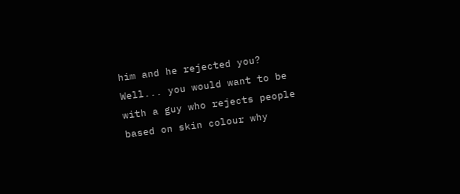him and he rejected you? Well... you would want to be with a guy who rejects people based on skin colour why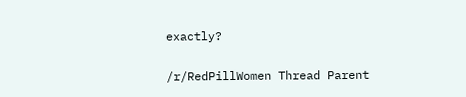exactly?

/r/RedPillWomen Thread Parent